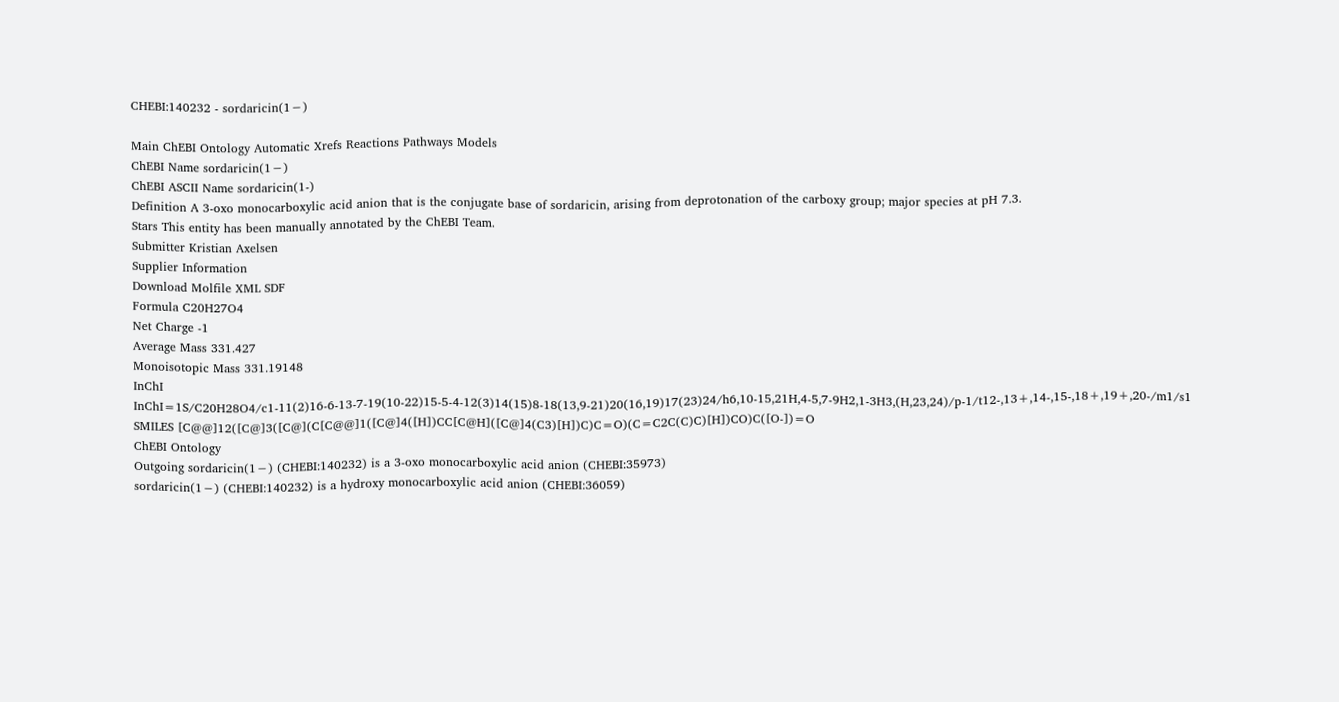CHEBI:140232 - sordaricin(1−)

Main ChEBI Ontology Automatic Xrefs Reactions Pathways Models
ChEBI Name sordaricin(1−)
ChEBI ASCII Name sordaricin(1-)
Definition A 3-oxo monocarboxylic acid anion that is the conjugate base of sordaricin, arising from deprotonation of the carboxy group; major species at pH 7.3.
Stars This entity has been manually annotated by the ChEBI Team.
Submitter Kristian Axelsen
Supplier Information
Download Molfile XML SDF
Formula C20H27O4
Net Charge -1
Average Mass 331.427
Monoisotopic Mass 331.19148
InChI InChI=1S/C20H28O4/c1-11(2)16-6-13-7-19(10-22)15-5-4-12(3)14(15)8-18(13,9-21)20(16,19)17(23)24/h6,10-15,21H,4-5,7-9H2,1-3H3,(H,23,24)/p-1/t12-,13+,14-,15-,18+,19+,20-/m1/s1
SMILES [C@@]12([C@]3([C@](C[C@@]1([C@]4([H])CC[C@H]([C@]4(C3)[H])C)C=O)(C=C2C(C)C)[H])CO)C([O-])=O
ChEBI Ontology
Outgoing sordaricin(1−) (CHEBI:140232) is a 3-oxo monocarboxylic acid anion (CHEBI:35973)
sordaricin(1−) (CHEBI:140232) is a hydroxy monocarboxylic acid anion (CHEBI:36059)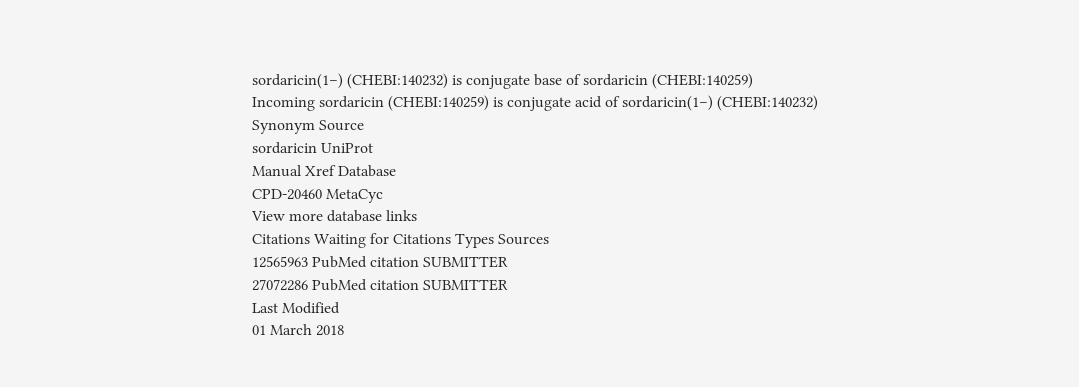sordaricin(1−) (CHEBI:140232) is conjugate base of sordaricin (CHEBI:140259)
Incoming sordaricin (CHEBI:140259) is conjugate acid of sordaricin(1−) (CHEBI:140232)
Synonym Source
sordaricin UniProt
Manual Xref Database
CPD-20460 MetaCyc
View more database links
Citations Waiting for Citations Types Sources
12565963 PubMed citation SUBMITTER
27072286 PubMed citation SUBMITTER
Last Modified
01 March 2018